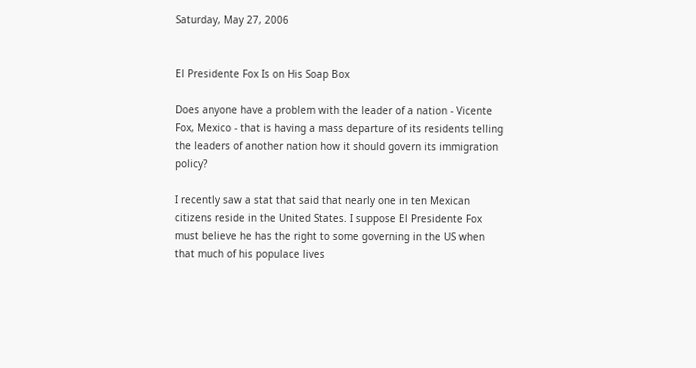Saturday, May 27, 2006


El Presidente Fox Is on His Soap Box

Does anyone have a problem with the leader of a nation - Vicente Fox, Mexico - that is having a mass departure of its residents telling the leaders of another nation how it should govern its immigration policy?

I recently saw a stat that said that nearly one in ten Mexican citizens reside in the United States. I suppose El Presidente Fox must believe he has the right to some governing in the US when that much of his populace lives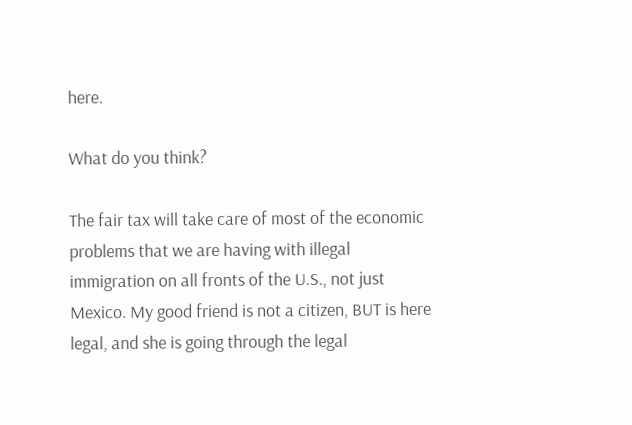here.

What do you think?

The fair tax will take care of most of the economic problems that we are having with illegal immigration on all fronts of the U.S., not just Mexico. My good friend is not a citizen, BUT is here legal, and she is going through the legal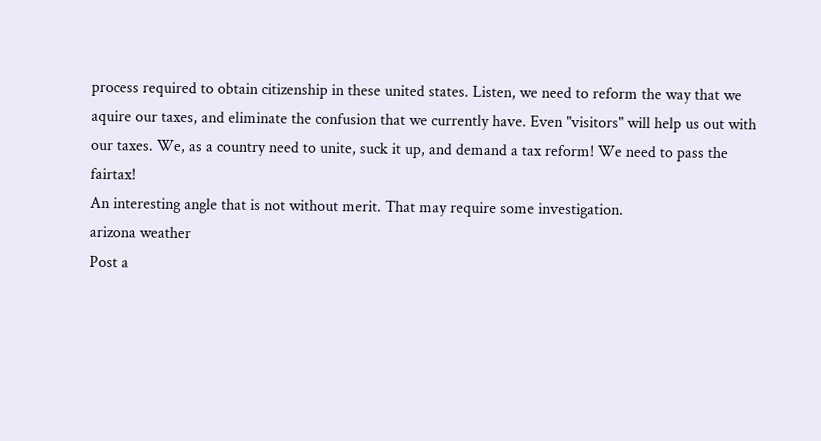process required to obtain citizenship in these united states. Listen, we need to reform the way that we aquire our taxes, and eliminate the confusion that we currently have. Even "visitors" will help us out with our taxes. We, as a country need to unite, suck it up, and demand a tax reform! We need to pass the fairtax!
An interesting angle that is not without merit. That may require some investigation.
arizona weather
Post a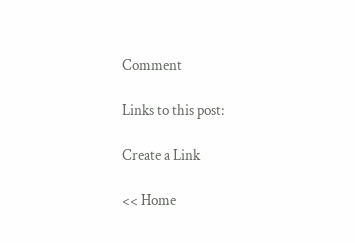Comment

Links to this post:

Create a Link

<< Home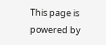This page is powered by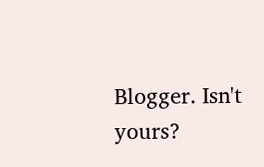Blogger. Isn't yours?